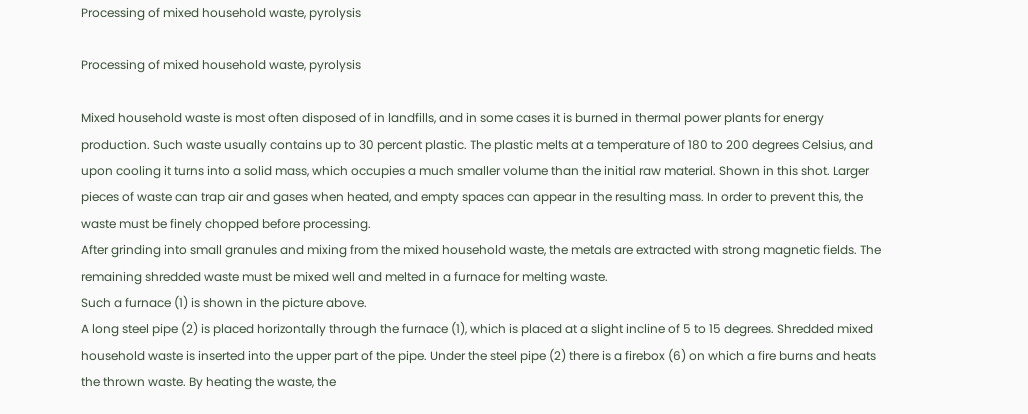Processing of mixed household waste, pyrolysis

Processing of mixed household waste, pyrolysis

Mixed household waste is most often disposed of in landfills, and in some cases it is burned in thermal power plants for energy production. Such waste usually contains up to 30 percent plastic. The plastic melts at a temperature of 180 to 200 degrees Celsius, and upon cooling it turns into a solid mass, which occupies a much smaller volume than the initial raw material. Shown in this shot. Larger pieces of waste can trap air and gases when heated, and empty spaces can appear in the resulting mass. In order to prevent this, the waste must be finely chopped before processing.
After grinding into small granules and mixing from the mixed household waste, the metals are extracted with strong magnetic fields. The remaining shredded waste must be mixed well and melted in a furnace for melting waste.
Such a furnace (1) is shown in the picture above.
A long steel pipe (2) is placed horizontally through the furnace (1), which is placed at a slight incline of 5 to 15 degrees. Shredded mixed household waste is inserted into the upper part of the pipe. Under the steel pipe (2) there is a firebox (6) on which a fire burns and heats the thrown waste. By heating the waste, the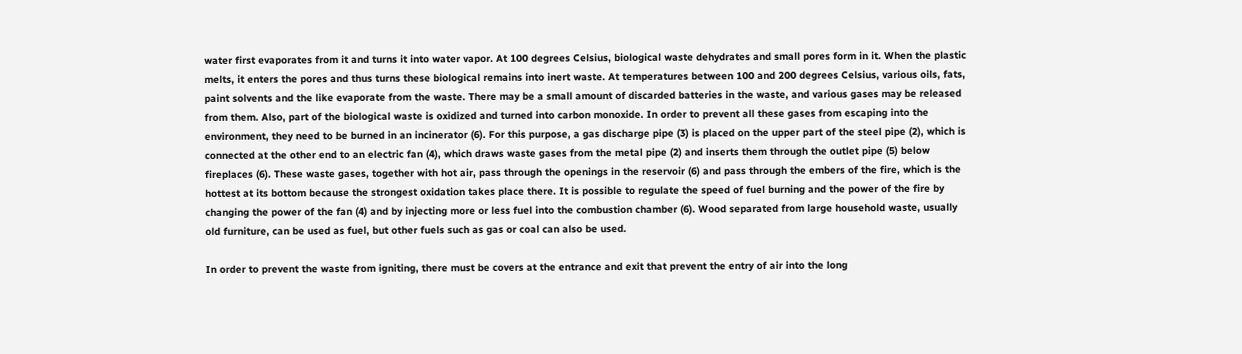water first evaporates from it and turns it into water vapor. At 100 degrees Celsius, biological waste dehydrates and small pores form in it. When the plastic melts, it enters the pores and thus turns these biological remains into inert waste. At temperatures between 100 and 200 degrees Celsius, various oils, fats, paint solvents and the like evaporate from the waste. There may be a small amount of discarded batteries in the waste, and various gases may be released from them. Also, part of the biological waste is oxidized and turned into carbon monoxide. In order to prevent all these gases from escaping into the environment, they need to be burned in an incinerator (6). For this purpose, a gas discharge pipe (3) is placed on the upper part of the steel pipe (2), which is connected at the other end to an electric fan (4), which draws waste gases from the metal pipe (2) and inserts them through the outlet pipe (5) below fireplaces (6). These waste gases, together with hot air, pass through the openings in the reservoir (6) and pass through the embers of the fire, which is the hottest at its bottom because the strongest oxidation takes place there. It is possible to regulate the speed of fuel burning and the power of the fire by changing the power of the fan (4) and by injecting more or less fuel into the combustion chamber (6). Wood separated from large household waste, usually old furniture, can be used as fuel, but other fuels such as gas or coal can also be used.

In order to prevent the waste from igniting, there must be covers at the entrance and exit that prevent the entry of air into the long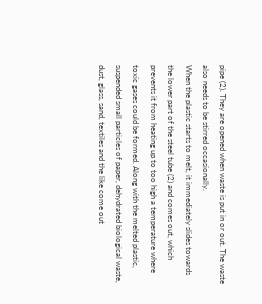pipe (2). They are opened when waste is put in or out. The waste also needs to be stirred occasionally.
When the plastic starts to melt, it immediately slides towards the lower part of the steel tube (2) and comes out, which prevents it from heating up to too high a temperature where toxic gases could be formed. Along with the melted plastic, suspended small particles of paper, dehydrated biological waste, dust, glass, sand, textiles and the like come out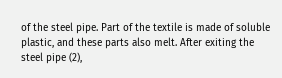of the steel pipe. Part of the textile is made of soluble plastic, and these parts also melt. After exiting the steel pipe (2),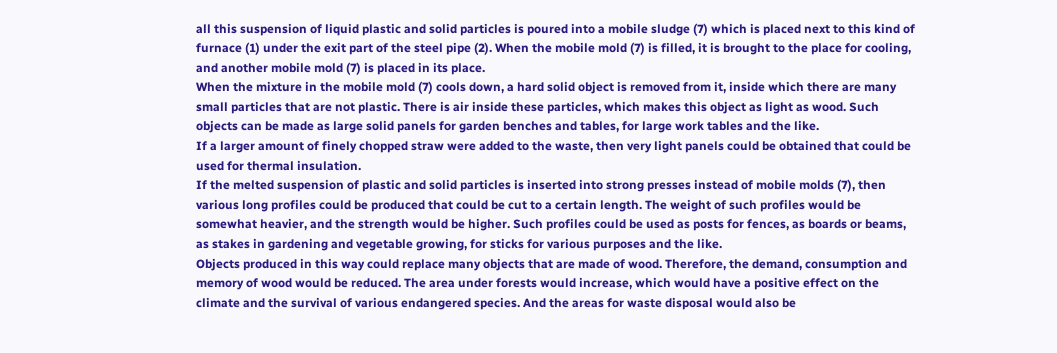all this suspension of liquid plastic and solid particles is poured into a mobile sludge (7) which is placed next to this kind of furnace (1) under the exit part of the steel pipe (2). When the mobile mold (7) is filled, it is brought to the place for cooling, and another mobile mold (7) is placed in its place.
When the mixture in the mobile mold (7) cools down, a hard solid object is removed from it, inside which there are many small particles that are not plastic. There is air inside these particles, which makes this object as light as wood. Such objects can be made as large solid panels for garden benches and tables, for large work tables and the like.
If a larger amount of finely chopped straw were added to the waste, then very light panels could be obtained that could be used for thermal insulation.
If the melted suspension of plastic and solid particles is inserted into strong presses instead of mobile molds (7), then various long profiles could be produced that could be cut to a certain length. The weight of such profiles would be somewhat heavier, and the strength would be higher. Such profiles could be used as posts for fences, as boards or beams, as stakes in gardening and vegetable growing, for sticks for various purposes and the like.
Objects produced in this way could replace many objects that are made of wood. Therefore, the demand, consumption and memory of wood would be reduced. The area under forests would increase, which would have a positive effect on the climate and the survival of various endangered species. And the areas for waste disposal would also be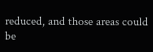reduced, and those areas could be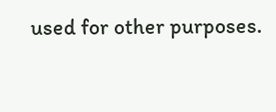used for other purposes.